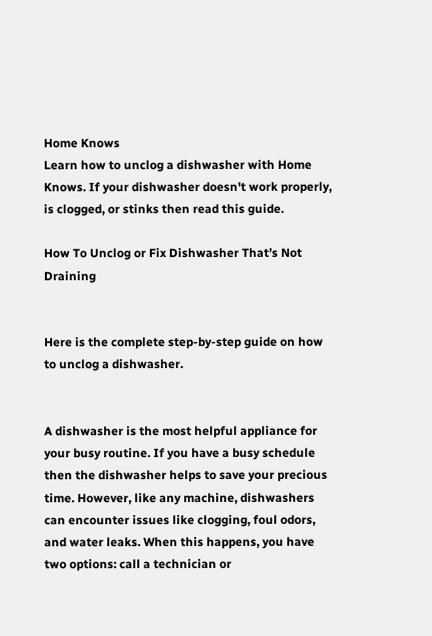Home Knows
Learn how to unclog a dishwasher with Home Knows. If your dishwasher doesn't work properly, is clogged, or stinks then read this guide.

How To Unclog or Fix Dishwasher That’s Not Draining


Here is the complete step-by-step guide on how to unclog a dishwasher.


A dishwasher is the most helpful appliance for your busy routine. If you have a busy schedule then the dishwasher helps to save your precious time. However, like any machine, dishwashers can encounter issues like clogging, foul odors, and water leaks. When this happens, you have two options: call a technician or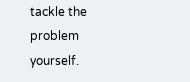tackle the problem yourself.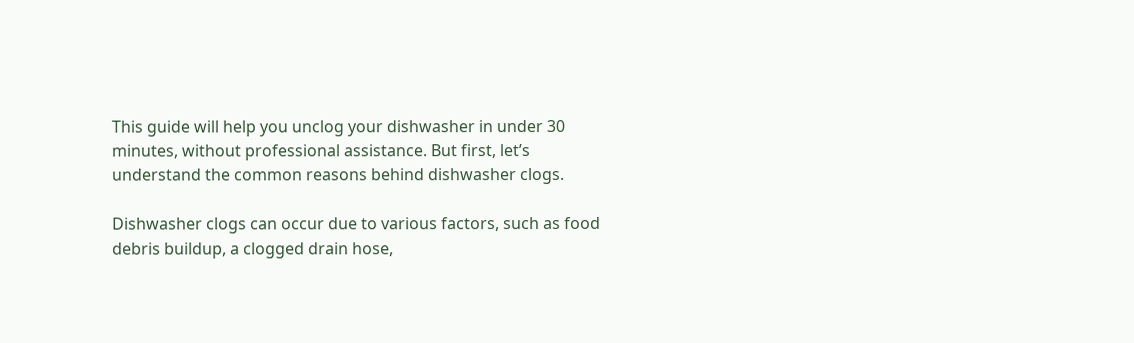This guide will help you unclog your dishwasher in under 30 minutes, without professional assistance. But first, let’s understand the common reasons behind dishwasher clogs.

Dishwasher clogs can occur due to various factors, such as food debris buildup, a clogged drain hose,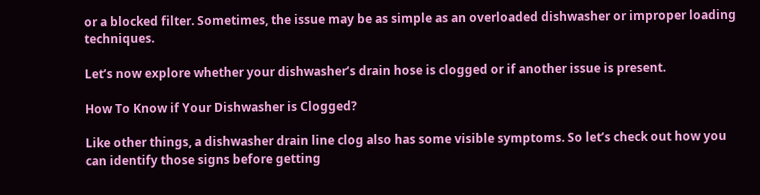or a blocked filter. Sometimes, the issue may be as simple as an overloaded dishwasher or improper loading techniques.

Let’s now explore whether your dishwasher’s drain hose is clogged or if another issue is present.

How To Know if Your Dishwasher is Clogged?

Like other things, a dishwasher drain line clog also has some visible symptoms. So let’s check out how you can identify those signs before getting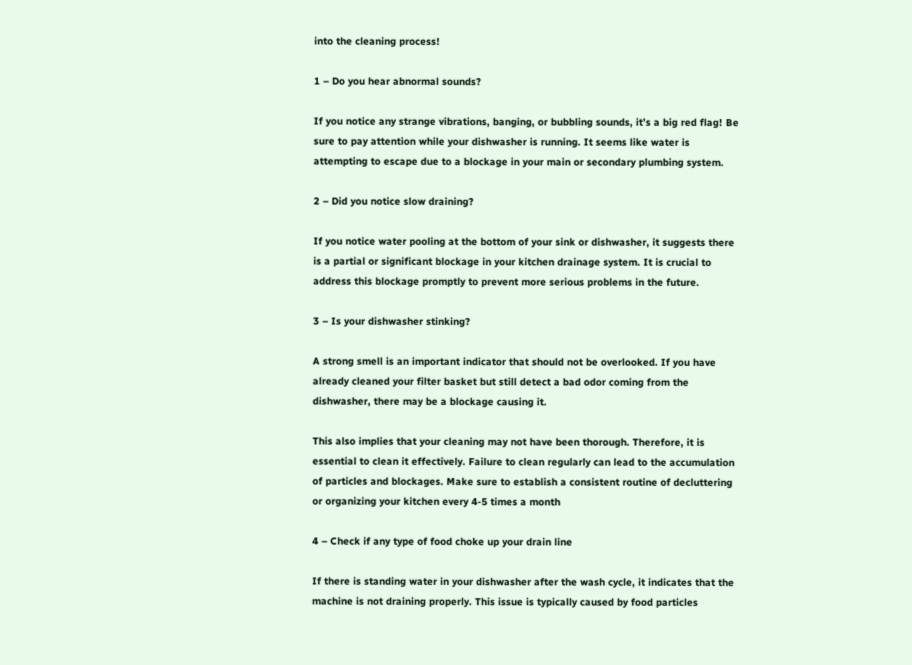into the cleaning process!

1 – Do you hear abnormal sounds?

If you notice any strange vibrations, banging, or bubbling sounds, it’s a big red flag! Be sure to pay attention while your dishwasher is running. It seems like water is attempting to escape due to a blockage in your main or secondary plumbing system.

2 – Did you notice slow draining?

If you notice water pooling at the bottom of your sink or dishwasher, it suggests there is a partial or significant blockage in your kitchen drainage system. It is crucial to address this blockage promptly to prevent more serious problems in the future.

3 – Is your dishwasher stinking?

A strong smell is an important indicator that should not be overlooked. If you have already cleaned your filter basket but still detect a bad odor coming from the dishwasher, there may be a blockage causing it.

This also implies that your cleaning may not have been thorough. Therefore, it is essential to clean it effectively. Failure to clean regularly can lead to the accumulation of particles and blockages. Make sure to establish a consistent routine of decluttering or organizing your kitchen every 4-5 times a month

4 – Check if any type of food choke up your drain line

If there is standing water in your dishwasher after the wash cycle, it indicates that the machine is not draining properly. This issue is typically caused by food particles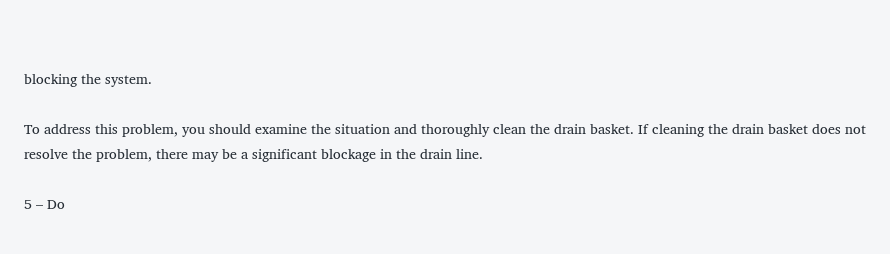blocking the system.

To address this problem, you should examine the situation and thoroughly clean the drain basket. If cleaning the drain basket does not resolve the problem, there may be a significant blockage in the drain line.

5 – Do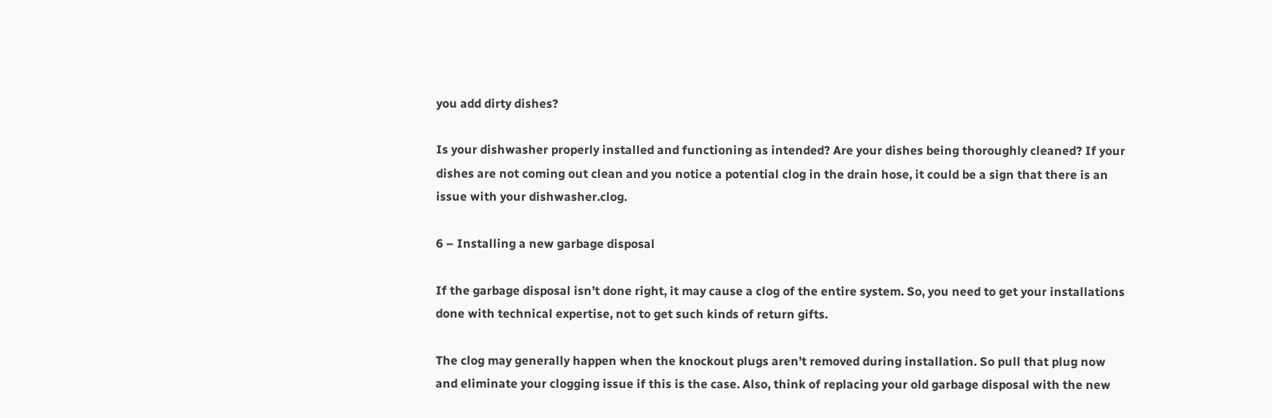you add dirty dishes?

Is your dishwasher properly installed and functioning as intended? Are your dishes being thoroughly cleaned? If your dishes are not coming out clean and you notice a potential clog in the drain hose, it could be a sign that there is an issue with your dishwasher.clog.

6 – Installing a new garbage disposal

If the garbage disposal isn’t done right, it may cause a clog of the entire system. So, you need to get your installations done with technical expertise, not to get such kinds of return gifts.

The clog may generally happen when the knockout plugs aren’t removed during installation. So pull that plug now and eliminate your clogging issue if this is the case. Also, think of replacing your old garbage disposal with the new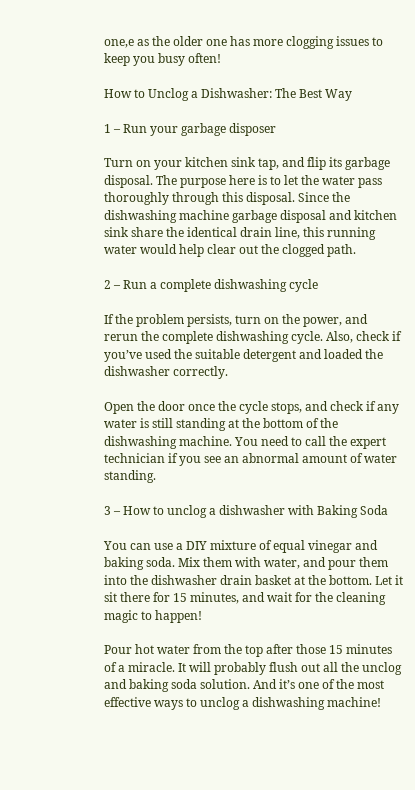one,e as the older one has more clogging issues to keep you busy often!

How to Unclog a Dishwasher: The Best Way

1 – Run your garbage disposer

Turn on your kitchen sink tap, and flip its garbage disposal. The purpose here is to let the water pass thoroughly through this disposal. Since the dishwashing machine garbage disposal and kitchen sink share the identical drain line, this running water would help clear out the clogged path.

2 – Run a complete dishwashing cycle

If the problem persists, turn on the power, and rerun the complete dishwashing cycle. Also, check if you’ve used the suitable detergent and loaded the dishwasher correctly.

Open the door once the cycle stops, and check if any water is still standing at the bottom of the dishwashing machine. You need to call the expert technician if you see an abnormal amount of water standing.

3 – How to unclog a dishwasher with Baking Soda

You can use a DIY mixture of equal vinegar and baking soda. Mix them with water, and pour them into the dishwasher drain basket at the bottom. Let it sit there for 15 minutes, and wait for the cleaning magic to happen!

Pour hot water from the top after those 15 minutes of a miracle. It will probably flush out all the unclog and baking soda solution. And it’s one of the most effective ways to unclog a dishwashing machine!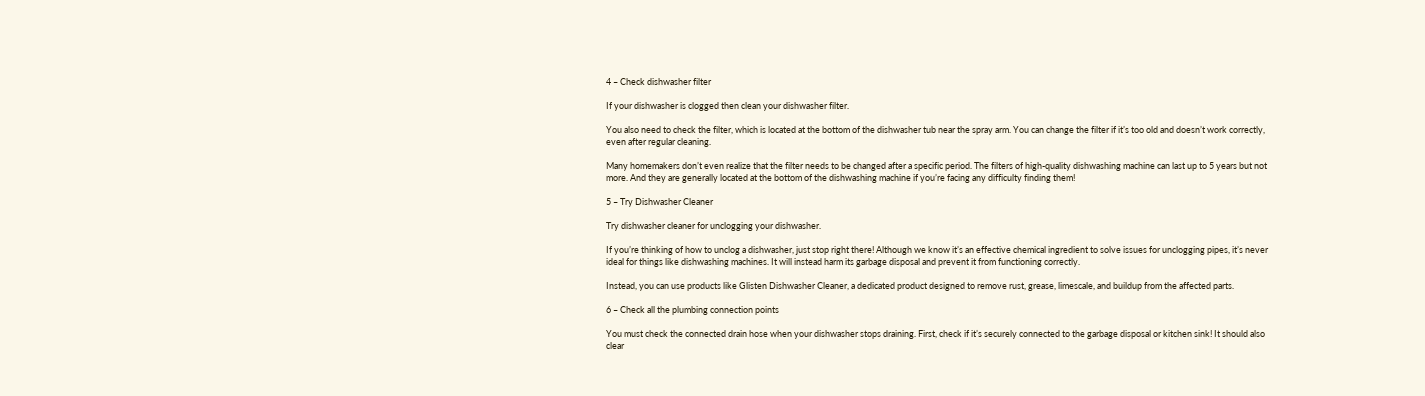4 – Check dishwasher filter

If your dishwasher is clogged then clean your dishwasher filter.

You also need to check the filter, which is located at the bottom of the dishwasher tub near the spray arm. You can change the filter if it’s too old and doesn’t work correctly, even after regular cleaning.

Many homemakers don’t even realize that the filter needs to be changed after a specific period. The filters of high-quality dishwashing machine can last up to 5 years but not more. And they are generally located at the bottom of the dishwashing machine if you’re facing any difficulty finding them!

5 – Try Dishwasher Cleaner

Try dishwasher cleaner for unclogging your dishwasher.

If you’re thinking of how to unclog a dishwasher, just stop right there! Although we know it’s an effective chemical ingredient to solve issues for unclogging pipes, it’s never ideal for things like dishwashing machines. It will instead harm its garbage disposal and prevent it from functioning correctly.

Instead, you can use products like Glisten Dishwasher Cleaner, a dedicated product designed to remove rust, grease, limescale, and buildup from the affected parts.

6 – Check all the plumbing connection points

You must check the connected drain hose when your dishwasher stops draining. First, check if it’s securely connected to the garbage disposal or kitchen sink! It should also clear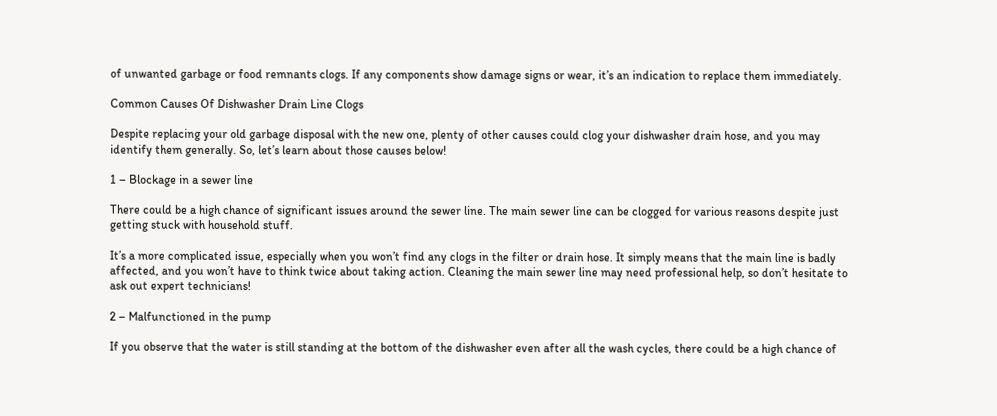of unwanted garbage or food remnants clogs. If any components show damage signs or wear, it’s an indication to replace them immediately.

Common Causes Of Dishwasher Drain Line Clogs

Despite replacing your old garbage disposal with the new one, plenty of other causes could clog your dishwasher drain hose, and you may identify them generally. So, let’s learn about those causes below!

1 – Blockage in a sewer line

There could be a high chance of significant issues around the sewer line. The main sewer line can be clogged for various reasons despite just getting stuck with household stuff.

It’s a more complicated issue, especially when you won’t find any clogs in the filter or drain hose. It simply means that the main line is badly affected, and you won’t have to think twice about taking action. Cleaning the main sewer line may need professional help, so don’t hesitate to ask out expert technicians!

2 – Malfunctioned in the pump

If you observe that the water is still standing at the bottom of the dishwasher even after all the wash cycles, there could be a high chance of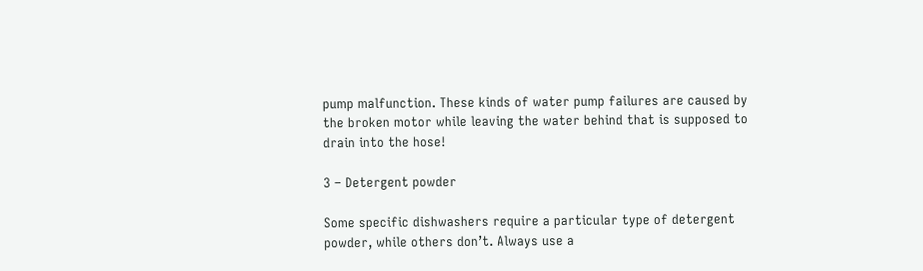pump malfunction. These kinds of water pump failures are caused by the broken motor while leaving the water behind that is supposed to drain into the hose!

3 – Detergent powder

Some specific dishwashers require a particular type of detergent powder, while others don’t. Always use a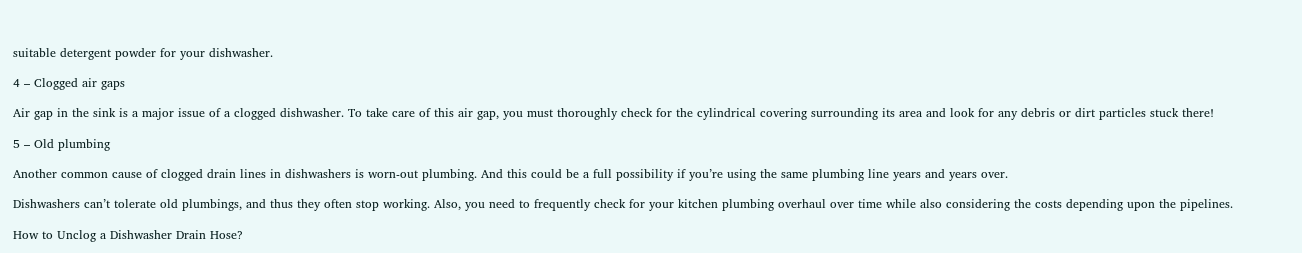suitable detergent powder for your dishwasher.

4 – Clogged air gaps

Air gap in the sink is a major issue of a clogged dishwasher. To take care of this air gap, you must thoroughly check for the cylindrical covering surrounding its area and look for any debris or dirt particles stuck there!

5 – Old plumbing

Another common cause of clogged drain lines in dishwashers is worn-out plumbing. And this could be a full possibility if you’re using the same plumbing line years and years over.

Dishwashers can’t tolerate old plumbings, and thus they often stop working. Also, you need to frequently check for your kitchen plumbing overhaul over time while also considering the costs depending upon the pipelines.

How to Unclog a Dishwasher Drain Hose?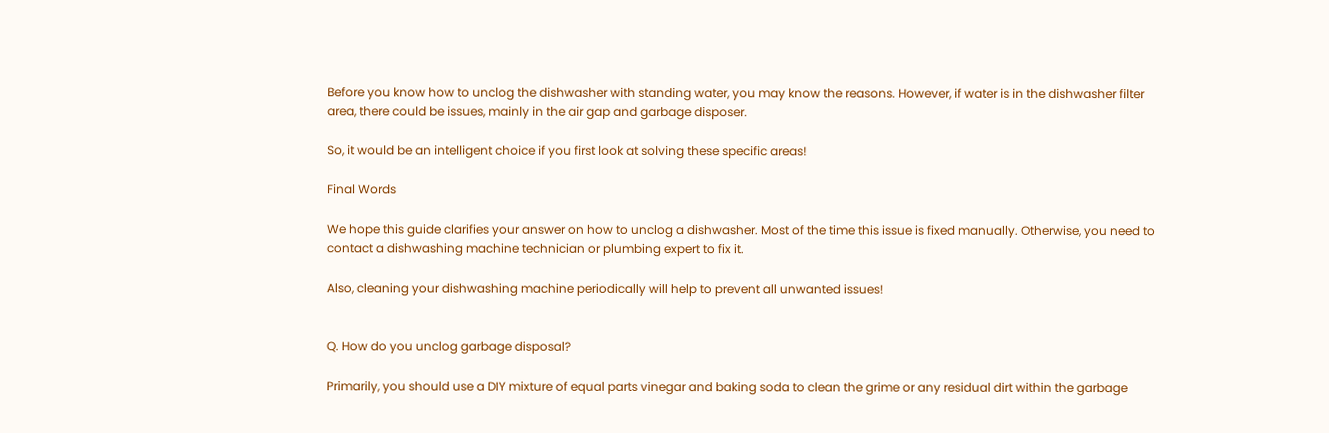Before you know how to unclog the dishwasher with standing water, you may know the reasons. However, if water is in the dishwasher filter area, there could be issues, mainly in the air gap and garbage disposer.

So, it would be an intelligent choice if you first look at solving these specific areas!

Final Words

We hope this guide clarifies your answer on how to unclog a dishwasher. Most of the time this issue is fixed manually. Otherwise, you need to contact a dishwashing machine technician or plumbing expert to fix it.

Also, cleaning your dishwashing machine periodically will help to prevent all unwanted issues!


Q. How do you unclog garbage disposal?

Primarily, you should use a DIY mixture of equal parts vinegar and baking soda to clean the grime or any residual dirt within the garbage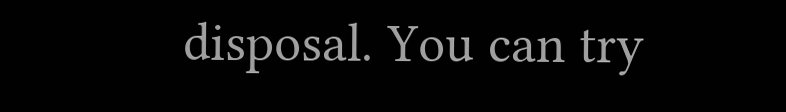disposal. You can try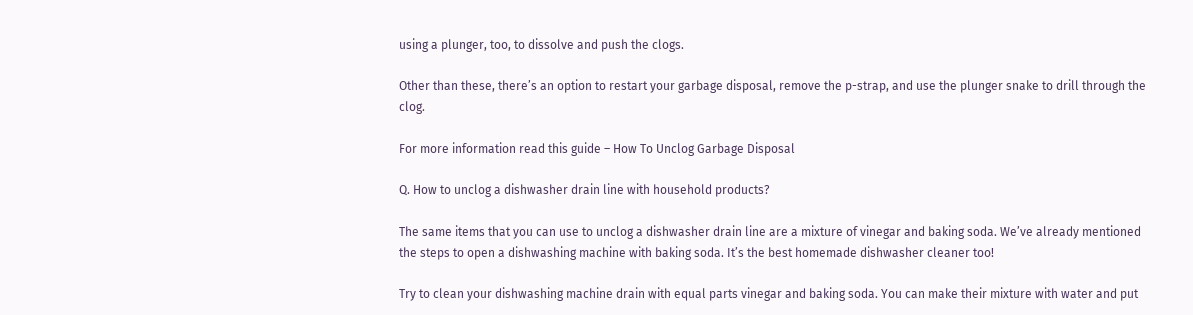using a plunger, too, to dissolve and push the clogs.

Other than these, there’s an option to restart your garbage disposal, remove the p-strap, and use the plunger snake to drill through the clog.

For more information read this guide – How To Unclog Garbage Disposal

Q. How to unclog a dishwasher drain line with household products?

The same items that you can use to unclog a dishwasher drain line are a mixture of vinegar and baking soda. We’ve already mentioned the steps to open a dishwashing machine with baking soda. It’s the best homemade dishwasher cleaner too!

Try to clean your dishwashing machine drain with equal parts vinegar and baking soda. You can make their mixture with water and put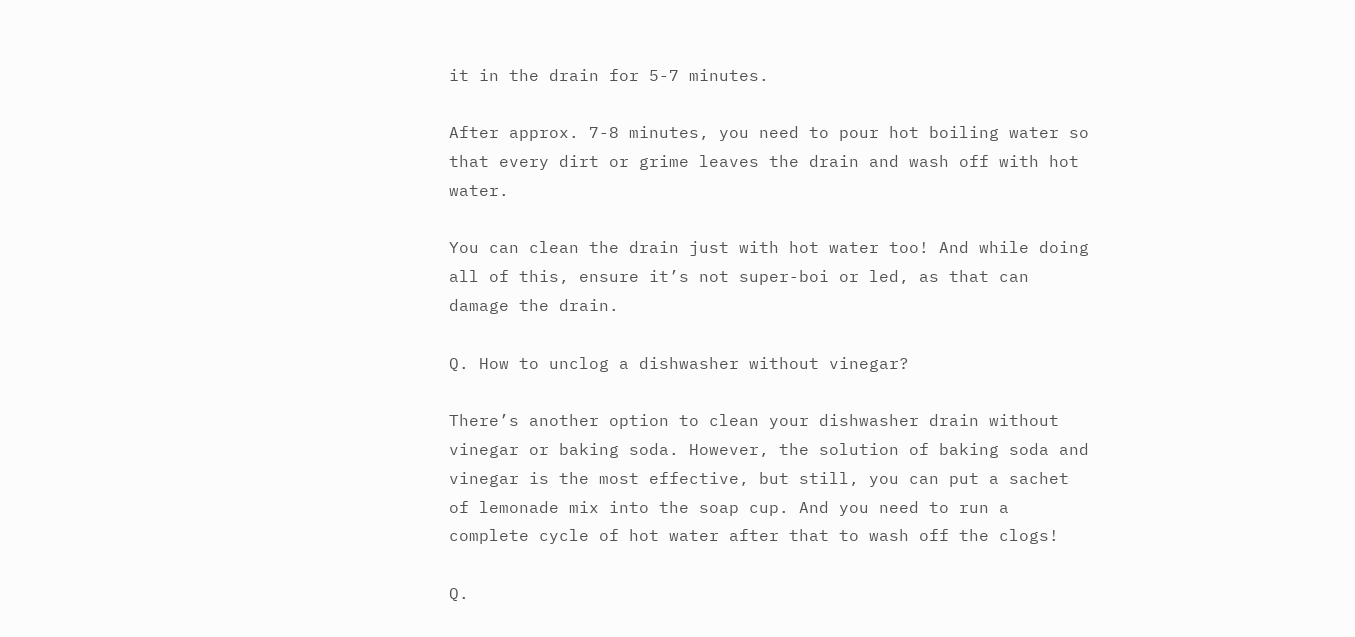it in the drain for 5-7 minutes.

After approx. 7-8 minutes, you need to pour hot boiling water so that every dirt or grime leaves the drain and wash off with hot water.

You can clean the drain just with hot water too! And while doing all of this, ensure it’s not super-boi or led, as that can damage the drain.

Q. How to unclog a dishwasher without vinegar?

There’s another option to clean your dishwasher drain without vinegar or baking soda. However, the solution of baking soda and vinegar is the most effective, but still, you can put a sachet of lemonade mix into the soap cup. And you need to run a complete cycle of hot water after that to wash off the clogs!

Q.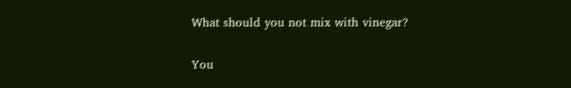What should you not mix with vinegar?

You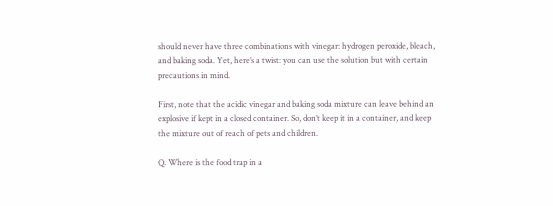should never have three combinations with vinegar: hydrogen peroxide, bleach, and baking soda. Yet, here’s a twist: you can use the solution but with certain precautions in mind.

First, note that the acidic vinegar and baking soda mixture can leave behind an explosive if kept in a closed container. So, don’t keep it in a container, and keep the mixture out of reach of pets and children.

Q. Where is the food trap in a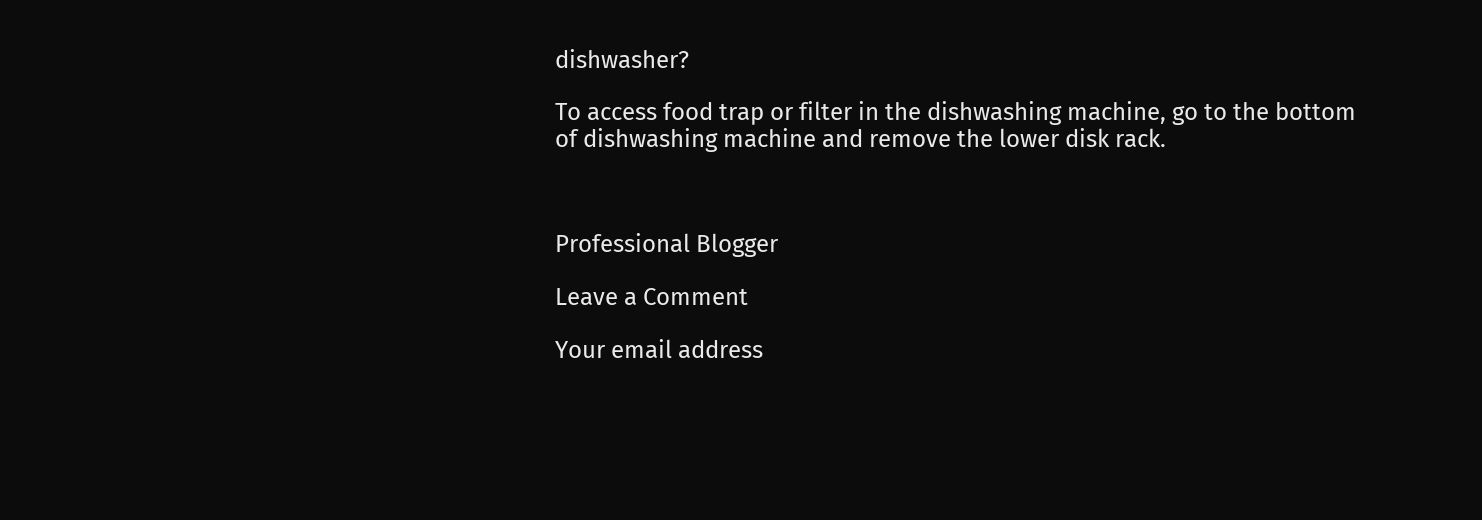dishwasher?

To access food trap or filter in the dishwashing machine, go to the bottom of dishwashing machine and remove the lower disk rack.



Professional Blogger

Leave a Comment

Your email address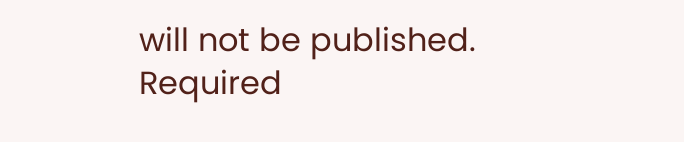will not be published. Required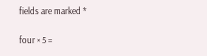fields are marked *

four × 5 =